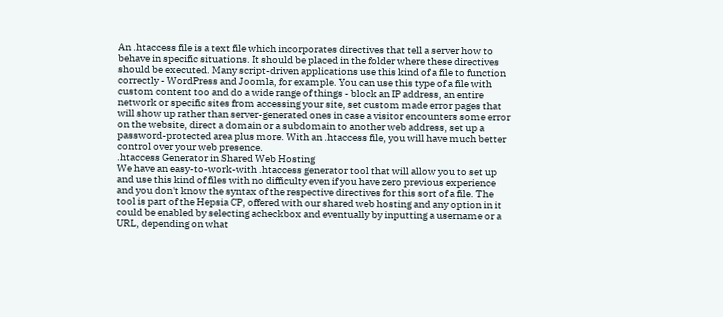An .htaccess file is a text file which incorporates directives that tell a server how to behave in specific situations. It should be placed in the folder where these directives should be executed. Many script-driven applications use this kind of a file to function correctly - WordPress and Joomla, for example. You can use this type of a file with custom content too and do a wide range of things - block an IP address, an entire network or specific sites from accessing your site, set custom made error pages that will show up rather than server-generated ones in case a visitor encounters some error on the website, direct a domain or a subdomain to another web address, set up a password-protected area plus more. With an .htaccess file, you will have much better control over your web presence.
.htaccess Generator in Shared Web Hosting
We have an easy-to-work-with .htaccess generator tool that will allow you to set up and use this kind of files with no difficulty even if you have zero previous experience and you don't know the syntax of the respective directives for this sort of a file. The tool is part of the Hepsia CP, offered with our shared web hosting and any option in it could be enabled by selecting acheckbox and eventually by inputting a username or a URL, depending on what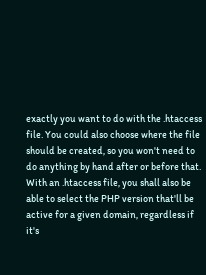exactly you want to do with the .htaccess file. You could also choose where the file should be created, so you won't need to do anything by hand after or before that. With an .htaccess file, you shall also be able to select the PHP version that'll be active for a given domain, regardless if it's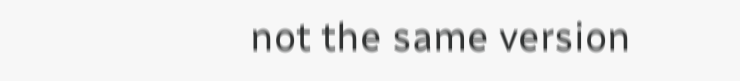not the same version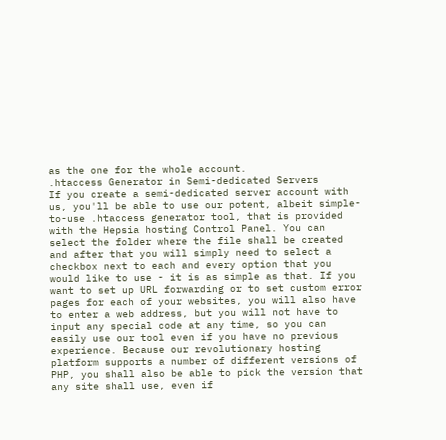as the one for the whole account.
.htaccess Generator in Semi-dedicated Servers
If you create a semi-dedicated server account with us, you'll be able to use our potent, albeit simple-to-use .htaccess generator tool, that is provided with the Hepsia hosting Control Panel. You can select the folder where the file shall be created and after that you will simply need to select a checkbox next to each and every option that you would like to use - it is as simple as that. If you want to set up URL forwarding or to set custom error pages for each of your websites, you will also have to enter a web address, but you will not have to input any special code at any time, so you can easily use our tool even if you have no previous experience. Because our revolutionary hosting platform supports a number of different versions of PHP, you shall also be able to pick the version that any site shall use, even if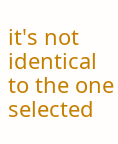it's not identical to the one selected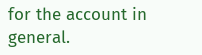for the account in general.